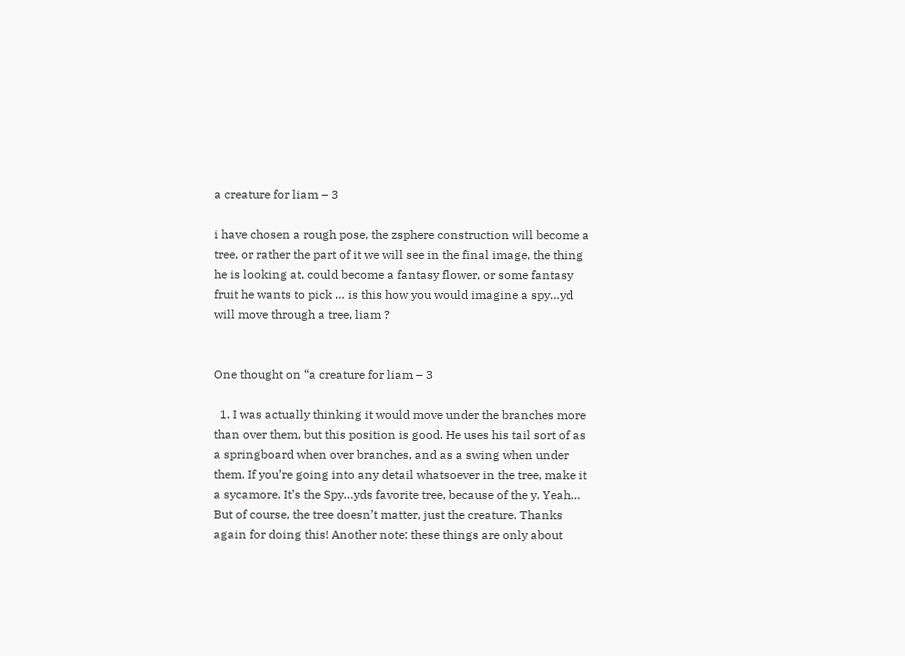a creature for liam – 3

i have chosen a rough pose, the zsphere construction will become a tree, or rather the part of it we will see in the final image, the thing he is looking at, could become a fantasy flower, or some fantasy fruit he wants to pick … is this how you would imagine a spy…yd will move through a tree, liam ?


One thought on “a creature for liam – 3

  1. I was actually thinking it would move under the branches more than over them, but this position is good. He uses his tail sort of as a springboard when over branches, and as a swing when under them. If you’re going into any detail whatsoever in the tree, make it a sycamore. It’s the Spy…yds favorite tree, because of the y. Yeah… But of course, the tree doesn’t matter, just the creature. Thanks again for doing this! Another note: these things are only about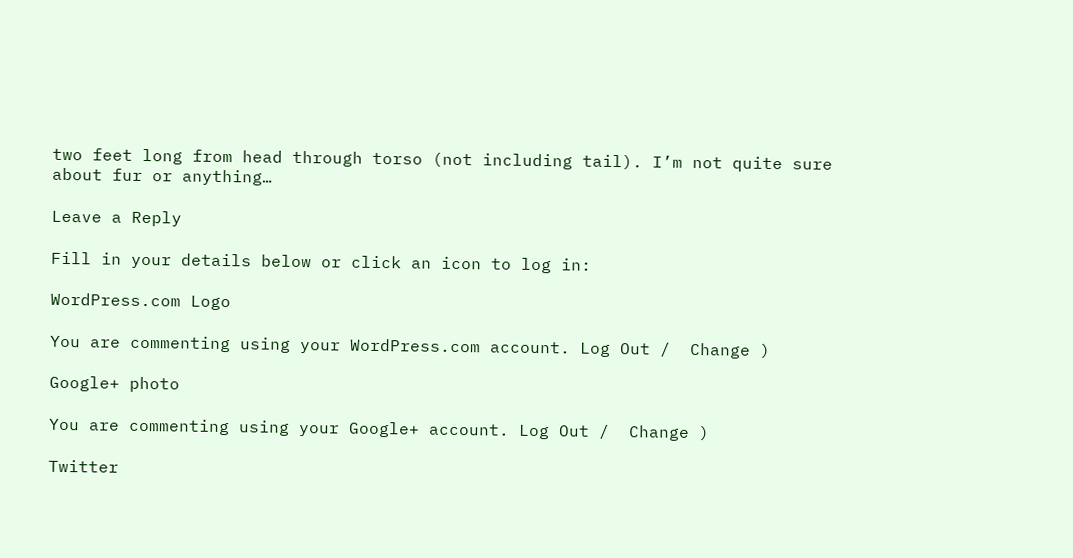two feet long from head through torso (not including tail). I’m not quite sure about fur or anything…

Leave a Reply

Fill in your details below or click an icon to log in:

WordPress.com Logo

You are commenting using your WordPress.com account. Log Out /  Change )

Google+ photo

You are commenting using your Google+ account. Log Out /  Change )

Twitter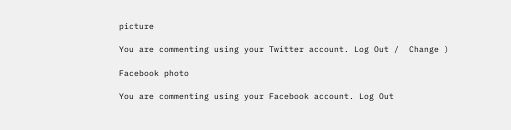picture

You are commenting using your Twitter account. Log Out /  Change )

Facebook photo

You are commenting using your Facebook account. Log Out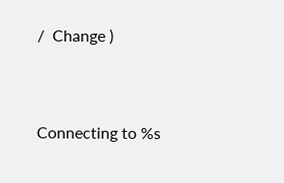/  Change )


Connecting to %s